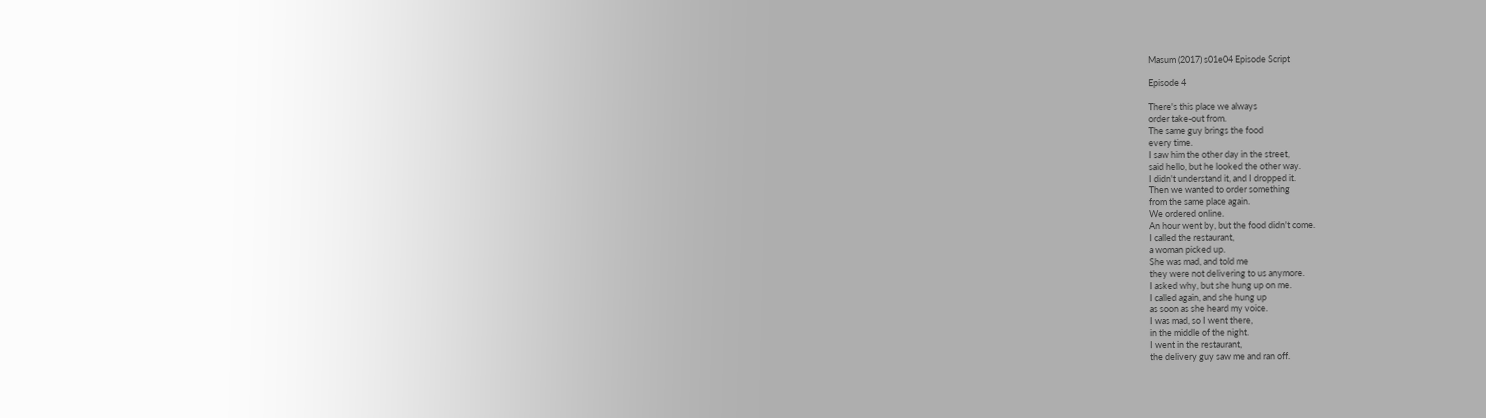Masum (2017) s01e04 Episode Script

Episode 4

There's this place we always
order take-out from.
The same guy brings the food
every time.
I saw him the other day in the street,
said hello, but he looked the other way.
I didn't understand it, and I dropped it.
Then we wanted to order something
from the same place again.
We ordered online.
An hour went by, but the food didn't come.
I called the restaurant,
a woman picked up.
She was mad, and told me
they were not delivering to us anymore.
I asked why, but she hung up on me.
I called again, and she hung up
as soon as she heard my voice.
I was mad, so I went there,
in the middle of the night.
I went in the restaurant,
the delivery guy saw me and ran off.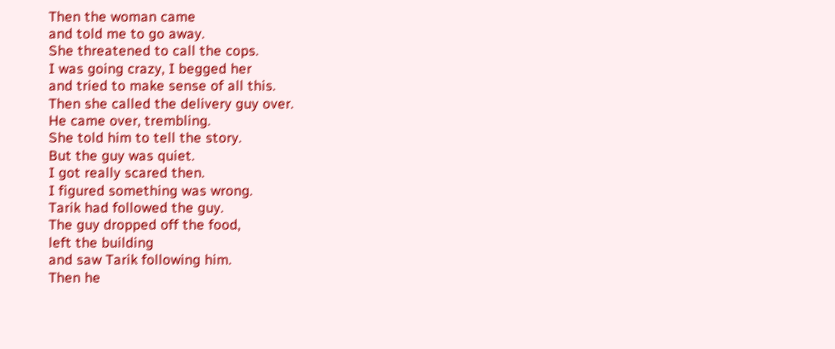Then the woman came
and told me to go away.
She threatened to call the cops.
I was going crazy, I begged her
and tried to make sense of all this.
Then she called the delivery guy over.
He came over, trembling.
She told him to tell the story.
But the guy was quiet.
I got really scared then.
I figured something was wrong.
Tarik had followed the guy.
The guy dropped off the food,
left the building
and saw Tarik following him.
Then he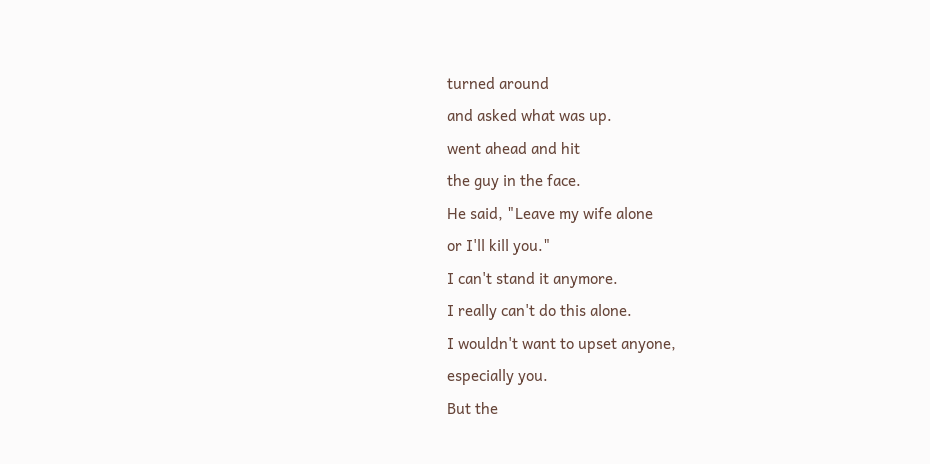turned around
and asked what was up.
went ahead and hit
the guy in the face.
He said, "Leave my wife alone
or I'll kill you."
I can't stand it anymore.
I really can't do this alone.
I wouldn't want to upset anyone,
especially you.
But the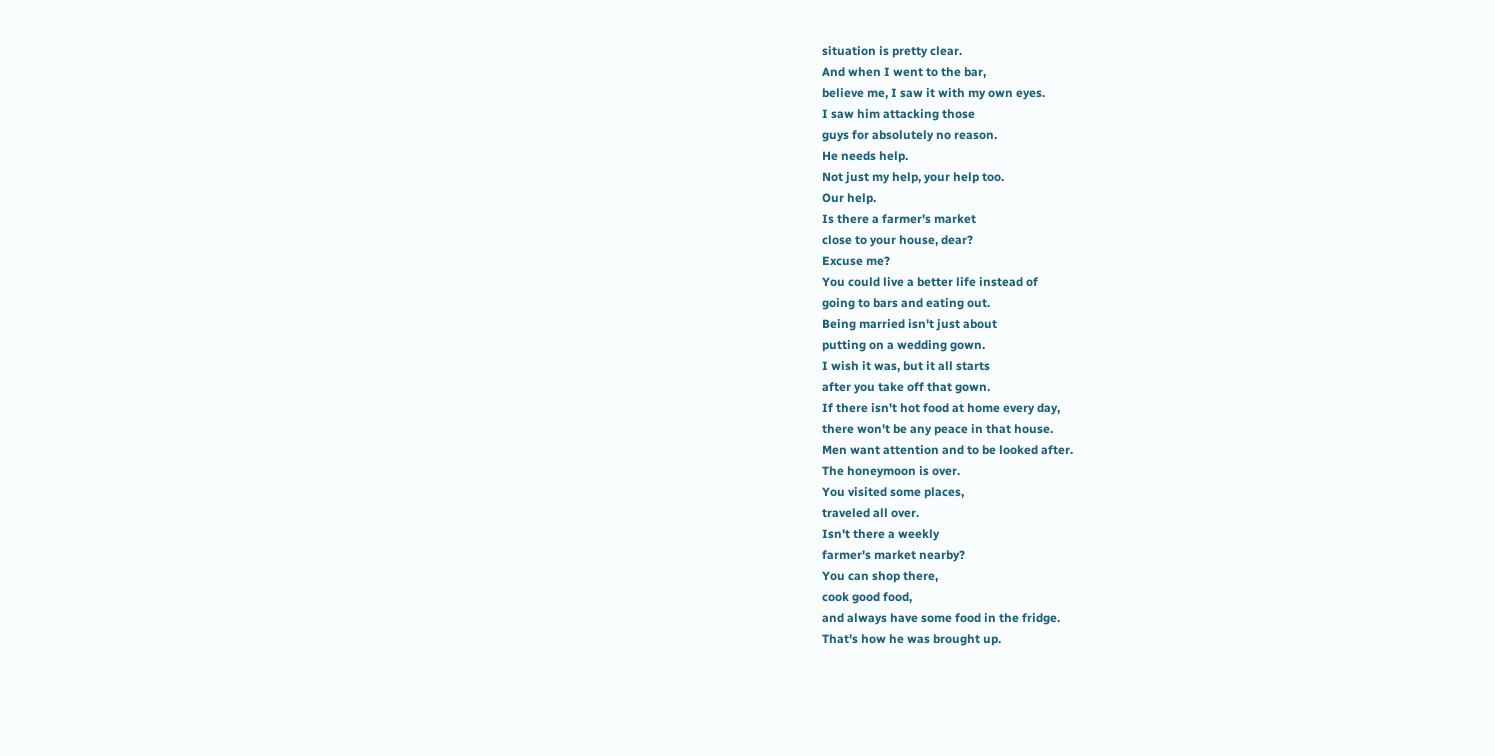situation is pretty clear.
And when I went to the bar,
believe me, I saw it with my own eyes.
I saw him attacking those
guys for absolutely no reason.
He needs help.
Not just my help, your help too.
Our help.
Is there a farmer's market
close to your house, dear?
Excuse me?
You could live a better life instead of
going to bars and eating out.
Being married isn't just about
putting on a wedding gown.
I wish it was, but it all starts
after you take off that gown.
If there isn't hot food at home every day,
there won't be any peace in that house.
Men want attention and to be looked after.
The honeymoon is over.
You visited some places,
traveled all over.
Isn't there a weekly
farmer's market nearby?
You can shop there,
cook good food,
and always have some food in the fridge.
That's how he was brought up.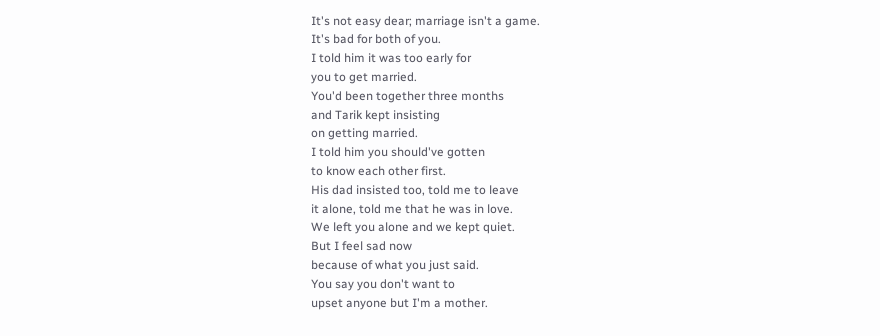It's not easy dear; marriage isn't a game.
It's bad for both of you.
I told him it was too early for
you to get married.
You'd been together three months
and Tarik kept insisting
on getting married.
I told him you should've gotten
to know each other first.
His dad insisted too, told me to leave
it alone, told me that he was in love.
We left you alone and we kept quiet.
But I feel sad now
because of what you just said.
You say you don't want to
upset anyone but I'm a mother.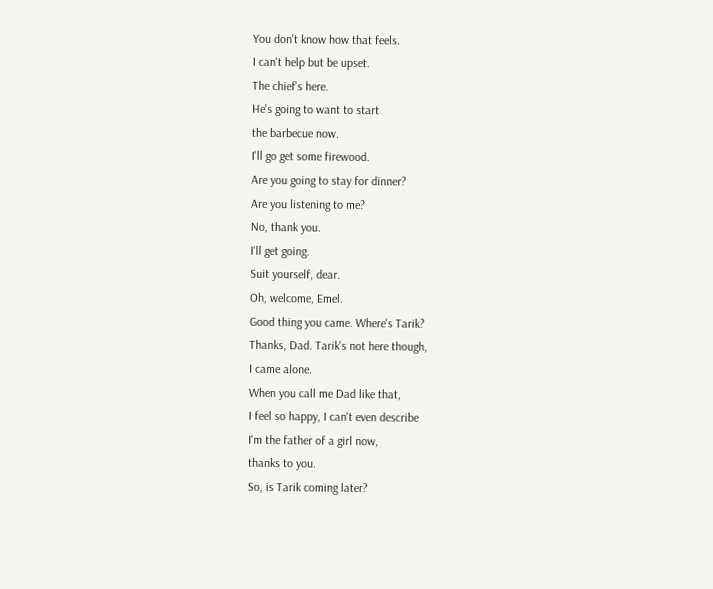You don't know how that feels.
I can't help but be upset.
The chief's here.
He's going to want to start
the barbecue now.
I'll go get some firewood.
Are you going to stay for dinner?
Are you listening to me?
No, thank you.
I'll get going.
Suit yourself, dear.
Oh, welcome, Emel.
Good thing you came. Where's Tarik?
Thanks, Dad. Tarik's not here though,
I came alone.
When you call me Dad like that,
I feel so happy, I can't even describe
I'm the father of a girl now,
thanks to you.
So, is Tarik coming later?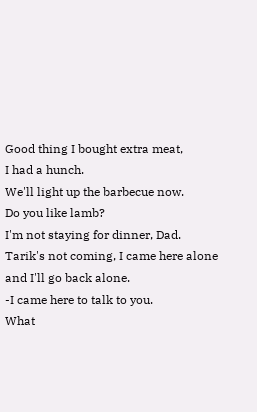Good thing I bought extra meat,
I had a hunch.
We'll light up the barbecue now.
Do you like lamb?
I'm not staying for dinner, Dad.
Tarik's not coming, I came here alone
and I'll go back alone.
-I came here to talk to you.
What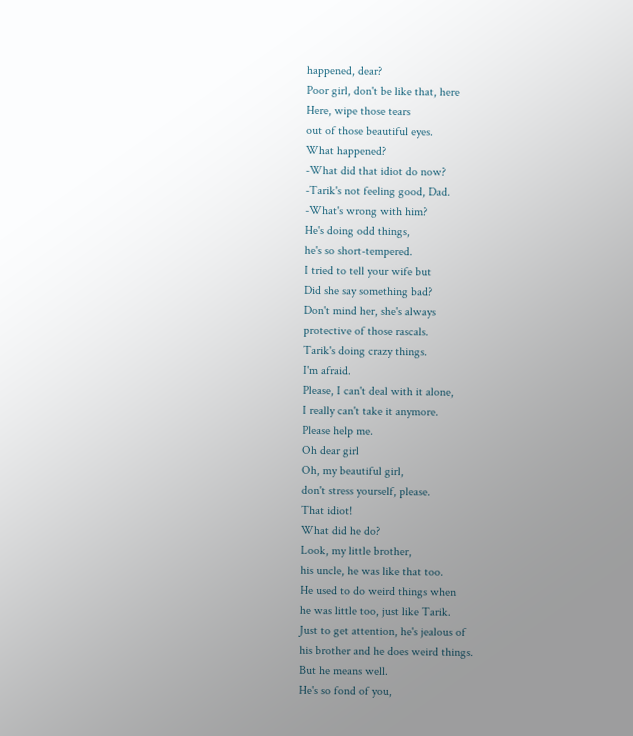happened, dear?
Poor girl, don't be like that, here
Here, wipe those tears
out of those beautiful eyes.
What happened?
-What did that idiot do now?
-Tarik's not feeling good, Dad.
-What's wrong with him?
He's doing odd things,
he's so short-tempered.
I tried to tell your wife but
Did she say something bad?
Don't mind her, she's always
protective of those rascals.
Tarik's doing crazy things.
I'm afraid.
Please, I can't deal with it alone,
I really can't take it anymore.
Please help me.
Oh dear girl
Oh, my beautiful girl,
don't stress yourself, please.
That idiot!
What did he do?
Look, my little brother,
his uncle, he was like that too.
He used to do weird things when
he was little too, just like Tarik.
Just to get attention, he's jealous of
his brother and he does weird things.
But he means well.
He's so fond of you,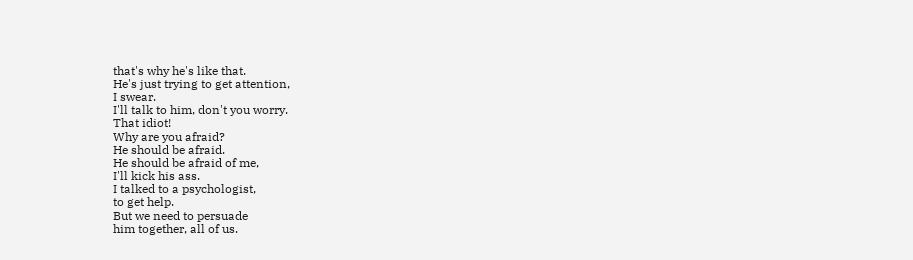that's why he's like that.
He's just trying to get attention,
I swear.
I'll talk to him, don't you worry.
That idiot!
Why are you afraid?
He should be afraid.
He should be afraid of me,
I'll kick his ass.
I talked to a psychologist,
to get help.
But we need to persuade
him together, all of us.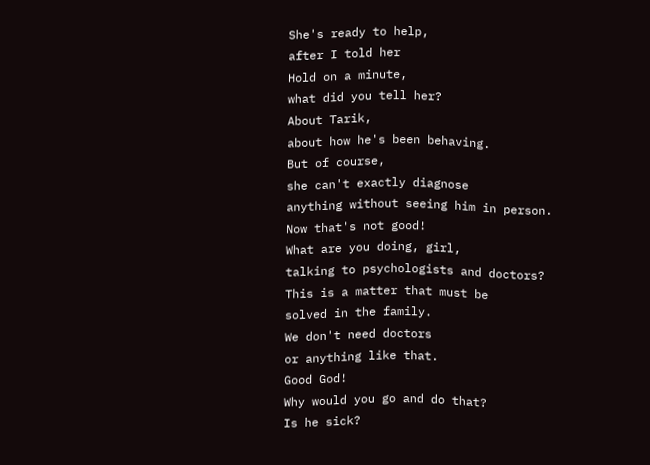She's ready to help,
after I told her
Hold on a minute,
what did you tell her?
About Tarik,
about how he's been behaving.
But of course,
she can't exactly diagnose
anything without seeing him in person.
Now that's not good!
What are you doing, girl,
talking to psychologists and doctors?
This is a matter that must be
solved in the family.
We don't need doctors
or anything like that.
Good God!
Why would you go and do that?
Is he sick?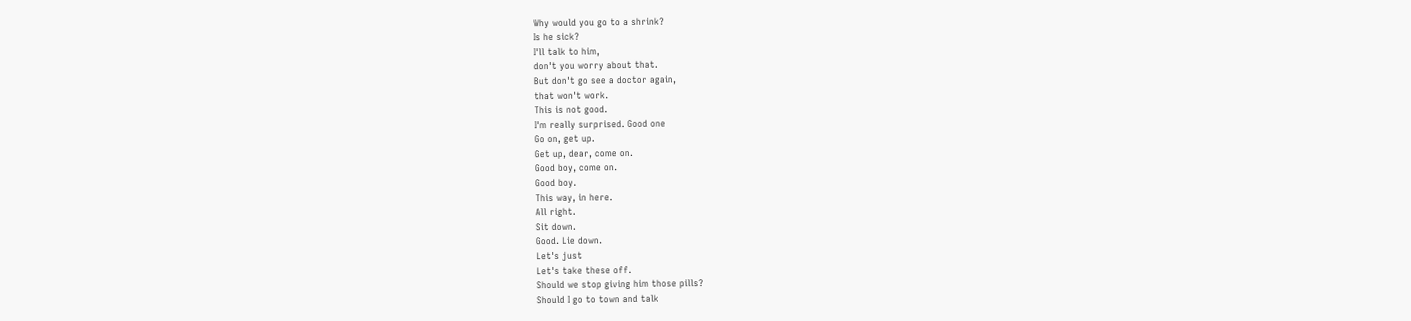Why would you go to a shrink?
Is he sick?
I'll talk to him,
don't you worry about that.
But don't go see a doctor again,
that won't work.
This is not good.
I'm really surprised. Good one
Go on, get up.
Get up, dear, come on.
Good boy, come on.
Good boy.
This way, in here.
All right.
Sit down.
Good. Lie down.
Let's just
Let's take these off.
Should we stop giving him those pills?
Should I go to town and talk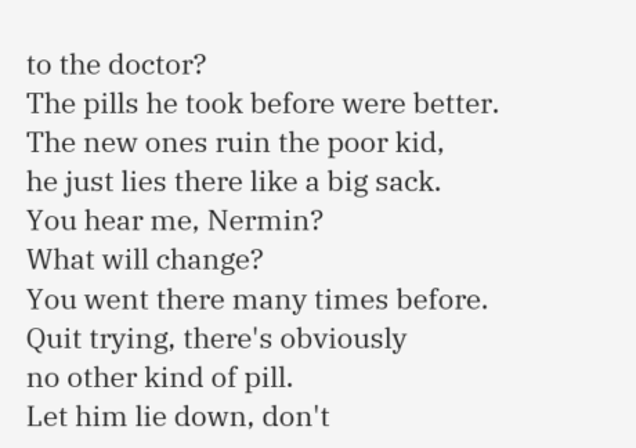to the doctor?
The pills he took before were better.
The new ones ruin the poor kid,
he just lies there like a big sack.
You hear me, Nermin?
What will change?
You went there many times before.
Quit trying, there's obviously
no other kind of pill.
Let him lie down, don't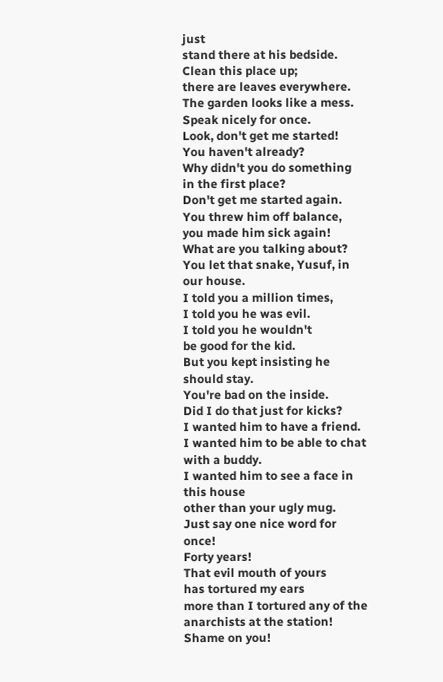just
stand there at his bedside.
Clean this place up;
there are leaves everywhere.
The garden looks like a mess.
Speak nicely for once.
Look, don't get me started!
You haven't already?
Why didn't you do something
in the first place?
Don't get me started again.
You threw him off balance,
you made him sick again!
What are you talking about?
You let that snake, Yusuf, in our house.
I told you a million times,
I told you he was evil.
I told you he wouldn't
be good for the kid.
But you kept insisting he should stay.
You're bad on the inside.
Did I do that just for kicks?
I wanted him to have a friend.
I wanted him to be able to chat
with a buddy.
I wanted him to see a face in this house
other than your ugly mug.
Just say one nice word for once!
Forty years!
That evil mouth of yours
has tortured my ears
more than I tortured any of the
anarchists at the station!
Shame on you!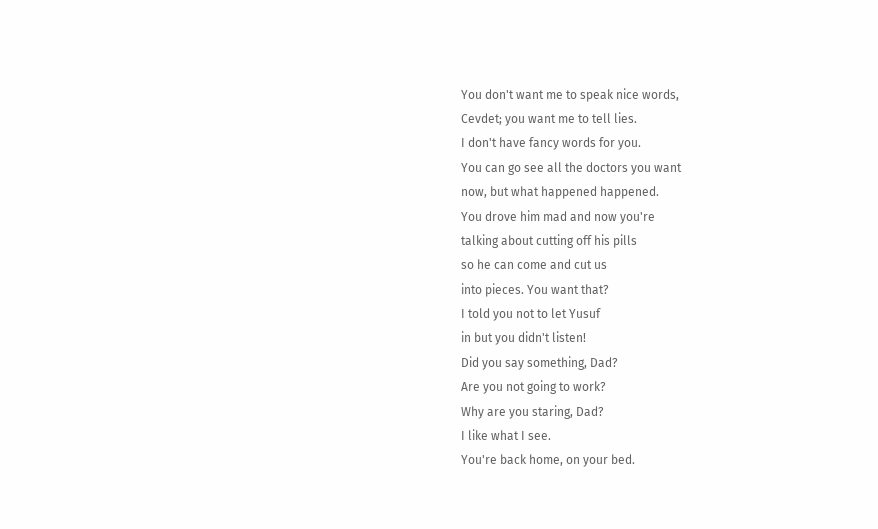You don't want me to speak nice words,
Cevdet; you want me to tell lies.
I don't have fancy words for you.
You can go see all the doctors you want
now, but what happened happened.
You drove him mad and now you're
talking about cutting off his pills
so he can come and cut us
into pieces. You want that?
I told you not to let Yusuf
in but you didn't listen!
Did you say something, Dad?
Are you not going to work?
Why are you staring, Dad?
I like what I see.
You're back home, on your bed.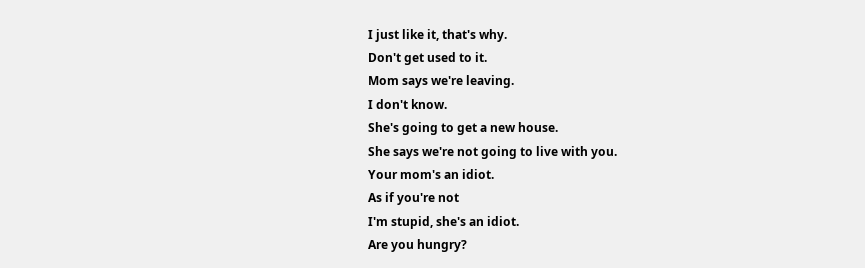I just like it, that's why.
Don't get used to it.
Mom says we're leaving.
I don't know.
She's going to get a new house.
She says we're not going to live with you.
Your mom's an idiot.
As if you're not
I'm stupid, she's an idiot.
Are you hungry?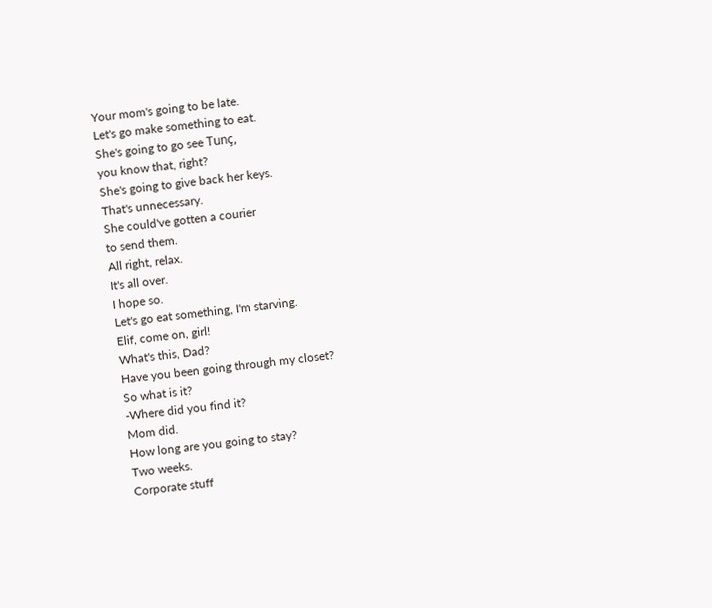Your mom's going to be late.
Let's go make something to eat.
She's going to go see Tunç,
you know that, right?
She's going to give back her keys.
That's unnecessary.
She could've gotten a courier
to send them.
All right, relax.
It's all over.
I hope so.
Let's go eat something, I'm starving.
Elif, come on, girl!
What's this, Dad?
Have you been going through my closet?
So what is it?
-Where did you find it?
Mom did.
How long are you going to stay?
Two weeks.
Corporate stuff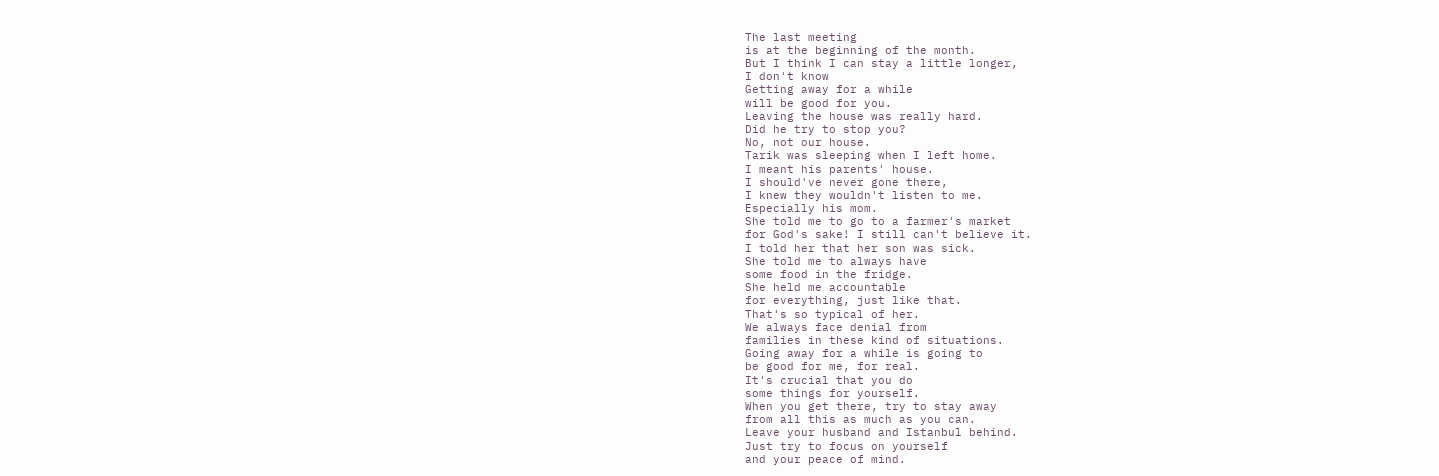The last meeting
is at the beginning of the month.
But I think I can stay a little longer,
I don't know
Getting away for a while
will be good for you.
Leaving the house was really hard.
Did he try to stop you?
No, not our house.
Tarik was sleeping when I left home.
I meant his parents' house.
I should've never gone there,
I knew they wouldn't listen to me.
Especially his mom.
She told me to go to a farmer's market
for God's sake! I still can't believe it.
I told her that her son was sick.
She told me to always have
some food in the fridge.
She held me accountable
for everything, just like that.
That's so typical of her.
We always face denial from
families in these kind of situations.
Going away for a while is going to
be good for me, for real.
It's crucial that you do
some things for yourself.
When you get there, try to stay away
from all this as much as you can.
Leave your husband and Istanbul behind.
Just try to focus on yourself
and your peace of mind.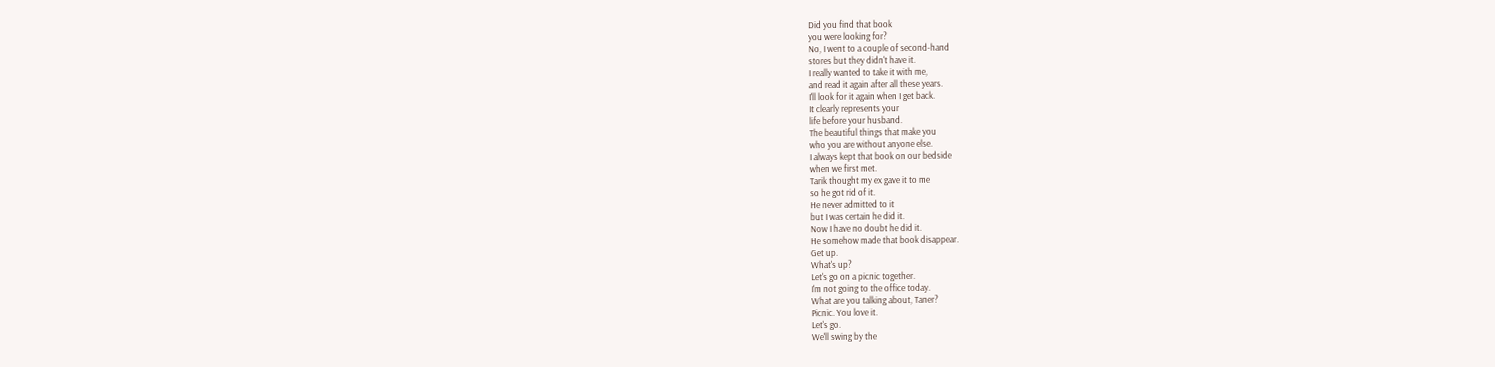Did you find that book
you were looking for?
No, I went to a couple of second-hand
stores but they didn't have it.
I really wanted to take it with me,
and read it again after all these years.
I'll look for it again when I get back.
It clearly represents your
life before your husband.
The beautiful things that make you
who you are without anyone else.
I always kept that book on our bedside
when we first met.
Tarik thought my ex gave it to me
so he got rid of it.
He never admitted to it
but I was certain he did it.
Now I have no doubt he did it.
He somehow made that book disappear.
Get up.
What's up?
Let's go on a picnic together.
I'm not going to the office today.
What are you talking about, Taner?
Picnic. You love it.
Let's go.
We'll swing by the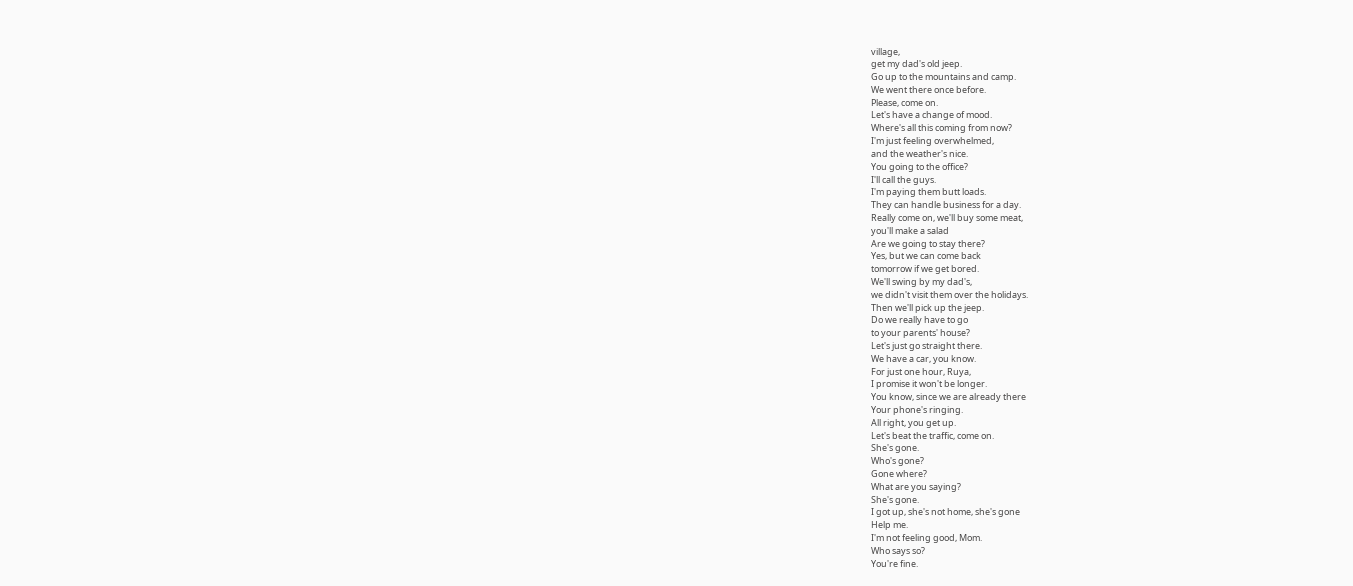village,
get my dad's old jeep.
Go up to the mountains and camp.
We went there once before.
Please, come on.
Let's have a change of mood.
Where's all this coming from now?
I'm just feeling overwhelmed,
and the weather's nice.
You going to the office?
I'll call the guys.
I'm paying them butt loads.
They can handle business for a day.
Really come on, we'll buy some meat,
you'll make a salad
Are we going to stay there?
Yes, but we can come back
tomorrow if we get bored.
We'll swing by my dad's,
we didn't visit them over the holidays.
Then we'll pick up the jeep.
Do we really have to go
to your parents' house?
Let's just go straight there.
We have a car, you know.
For just one hour, Ruya,
I promise it won't be longer.
You know, since we are already there
Your phone's ringing.
All right, you get up.
Let's beat the traffic, come on.
She's gone.
Who's gone?
Gone where?
What are you saying?
She's gone.
I got up, she's not home, she's gone
Help me.
I'm not feeling good, Mom.
Who says so?
You're fine.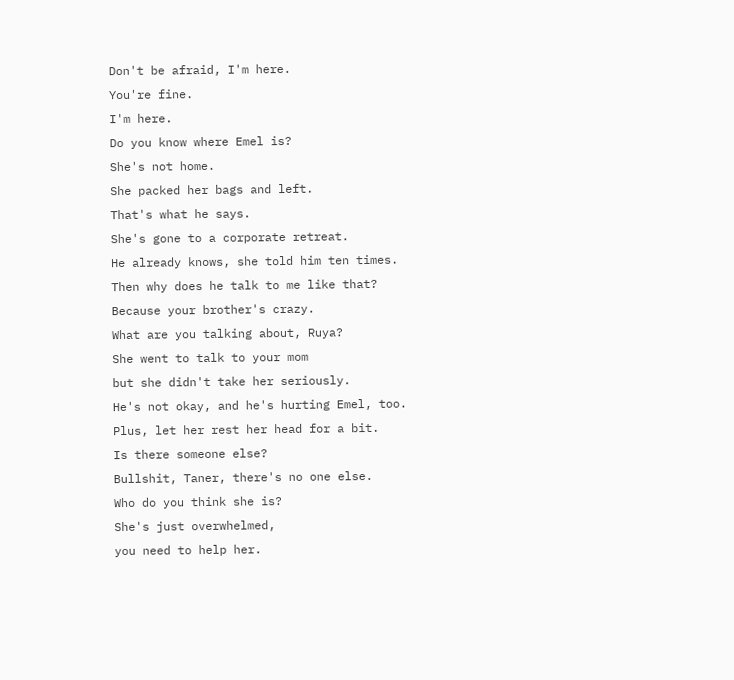Don't be afraid, I'm here.
You're fine.
I'm here.
Do you know where Emel is?
She's not home.
She packed her bags and left.
That's what he says.
She's gone to a corporate retreat.
He already knows, she told him ten times.
Then why does he talk to me like that?
Because your brother's crazy.
What are you talking about, Ruya?
She went to talk to your mom
but she didn't take her seriously.
He's not okay, and he's hurting Emel, too.
Plus, let her rest her head for a bit.
Is there someone else?
Bullshit, Taner, there's no one else.
Who do you think she is?
She's just overwhelmed,
you need to help her.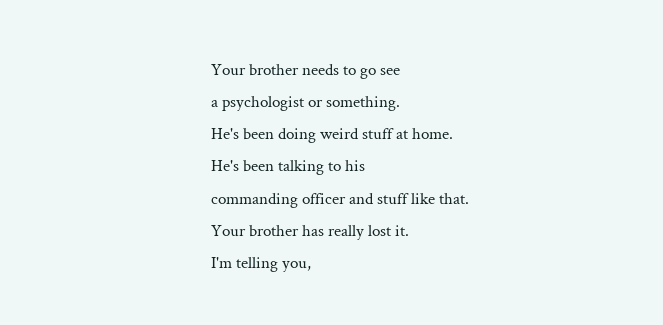Your brother needs to go see
a psychologist or something.
He's been doing weird stuff at home.
He's been talking to his
commanding officer and stuff like that.
Your brother has really lost it.
I'm telling you,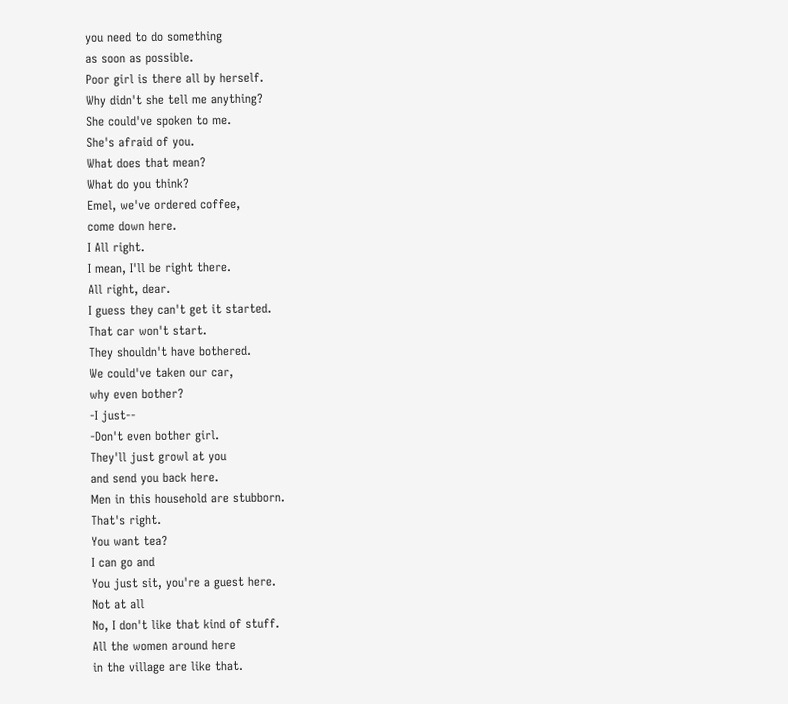you need to do something
as soon as possible.
Poor girl is there all by herself.
Why didn't she tell me anything?
She could've spoken to me.
She's afraid of you.
What does that mean?
What do you think?
Emel, we've ordered coffee,
come down here.
I All right.
I mean, I'll be right there.
All right, dear.
I guess they can't get it started.
That car won't start.
They shouldn't have bothered.
We could've taken our car,
why even bother?
-I just--
-Don't even bother girl.
They'll just growl at you
and send you back here.
Men in this household are stubborn.
That's right.
You want tea?
I can go and
You just sit, you're a guest here.
Not at all
No, I don't like that kind of stuff.
All the women around here
in the village are like that.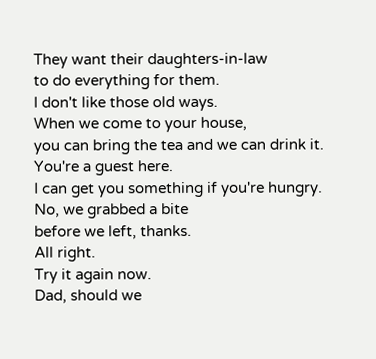They want their daughters-in-law
to do everything for them.
I don't like those old ways.
When we come to your house,
you can bring the tea and we can drink it.
You're a guest here.
I can get you something if you're hungry.
No, we grabbed a bite
before we left, thanks.
All right.
Try it again now.
Dad, should we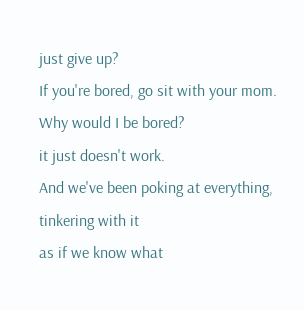just give up?
If you're bored, go sit with your mom.
Why would I be bored?
it just doesn't work.
And we've been poking at everything,
tinkering with it
as if we know what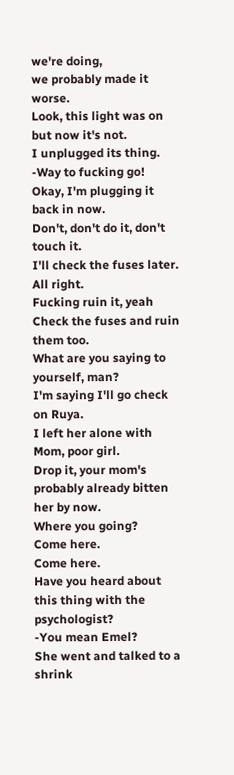we're doing,
we probably made it worse.
Look, this light was on but now it's not.
I unplugged its thing.
-Way to fucking go!
Okay, I'm plugging it back in now.
Don't, don't do it, don't touch it.
I'll check the fuses later.
All right.
Fucking ruin it, yeah
Check the fuses and ruin them too.
What are you saying to yourself, man?
I'm saying I'll go check on Ruya.
I left her alone with Mom, poor girl.
Drop it, your mom's
probably already bitten her by now.
Where you going?
Come here.
Come here.
Have you heard about
this thing with the psychologist?
-You mean Emel?
She went and talked to a shrink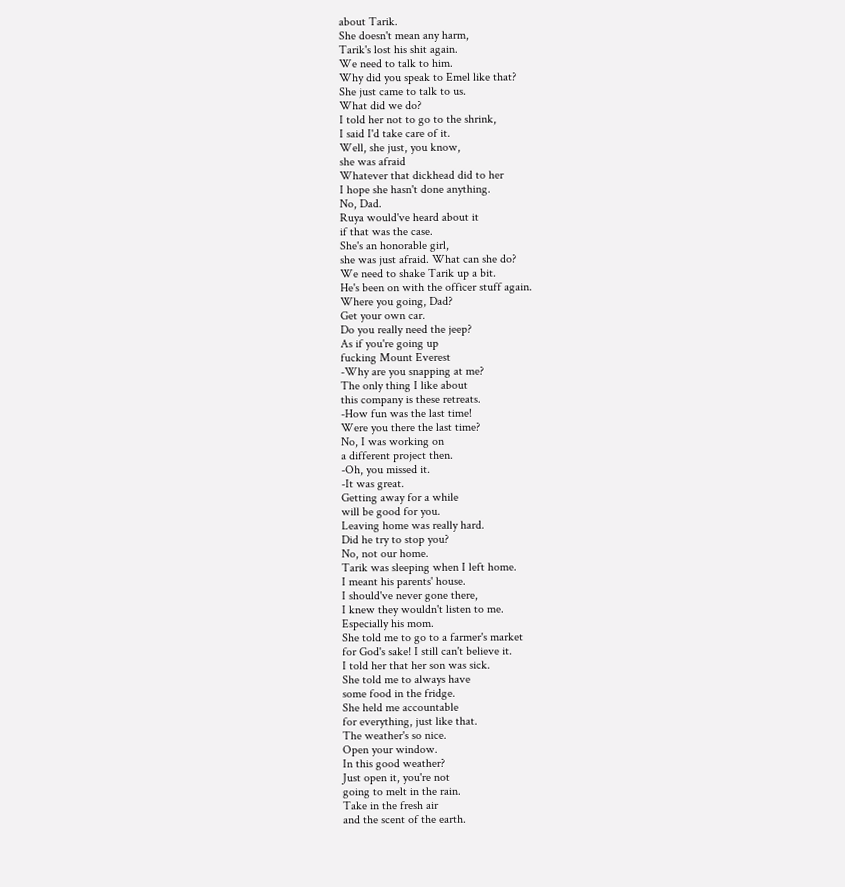about Tarik.
She doesn't mean any harm,
Tarik's lost his shit again.
We need to talk to him.
Why did you speak to Emel like that?
She just came to talk to us.
What did we do?
I told her not to go to the shrink,
I said I'd take care of it.
Well, she just, you know,
she was afraid
Whatever that dickhead did to her
I hope she hasn't done anything.
No, Dad.
Ruya would've heard about it
if that was the case.
She's an honorable girl,
she was just afraid. What can she do?
We need to shake Tarik up a bit.
He's been on with the officer stuff again.
Where you going, Dad?
Get your own car.
Do you really need the jeep?
As if you're going up
fucking Mount Everest
-Why are you snapping at me?
The only thing I like about
this company is these retreats.
-How fun was the last time!
Were you there the last time?
No, I was working on
a different project then.
-Oh, you missed it.
-It was great.
Getting away for a while
will be good for you.
Leaving home was really hard.
Did he try to stop you?
No, not our home.
Tarik was sleeping when I left home.
I meant his parents' house.
I should've never gone there,
I knew they wouldn't listen to me.
Especially his mom.
She told me to go to a farmer's market
for God's sake! I still can't believe it.
I told her that her son was sick.
She told me to always have
some food in the fridge.
She held me accountable
for everything, just like that.
The weather's so nice.
Open your window.
In this good weather?
Just open it, you're not
going to melt in the rain.
Take in the fresh air
and the scent of the earth.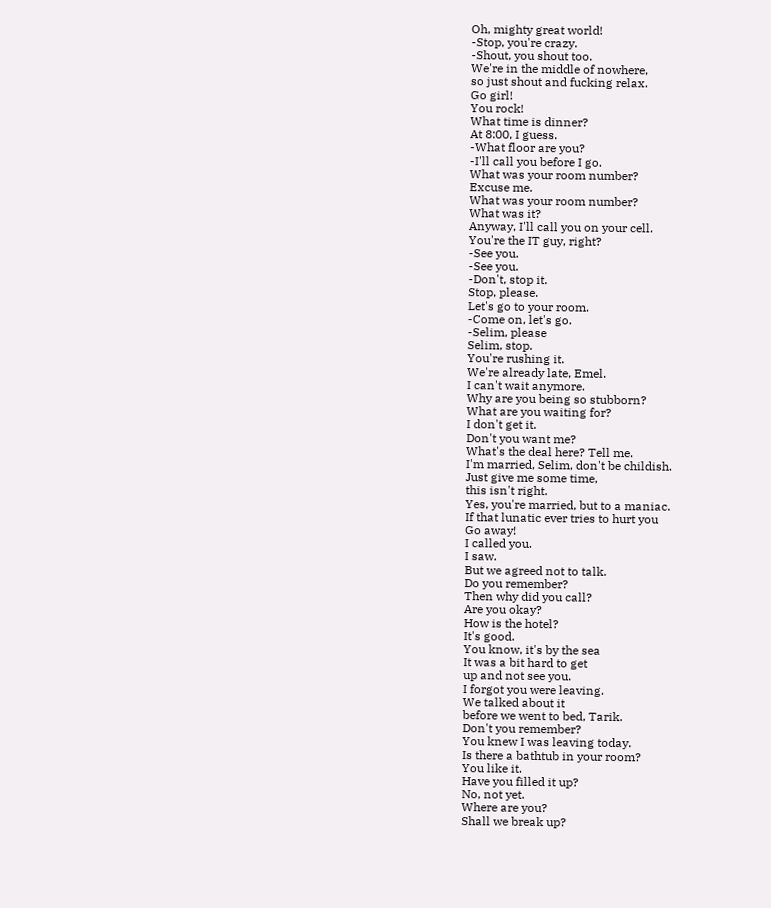Oh, mighty great world!
-Stop, you're crazy.
-Shout, you shout too.
We're in the middle of nowhere,
so just shout and fucking relax.
Go girl!
You rock!
What time is dinner?
At 8:00, I guess.
-What floor are you?
-I'll call you before I go.
What was your room number?
Excuse me.
What was your room number?
What was it?
Anyway, I'll call you on your cell.
You're the IT guy, right?
-See you.
-See you.
-Don't, stop it.
Stop, please.
Let's go to your room.
-Come on, let's go.
-Selim, please
Selim, stop.
You're rushing it.
We're already late, Emel.
I can't wait anymore.
Why are you being so stubborn?
What are you waiting for?
I don't get it.
Don't you want me?
What's the deal here? Tell me.
I'm married, Selim, don't be childish.
Just give me some time,
this isn't right.
Yes, you're married, but to a maniac.
If that lunatic ever tries to hurt you
Go away!
I called you.
I saw.
But we agreed not to talk.
Do you remember?
Then why did you call?
Are you okay?
How is the hotel?
It's good.
You know, it's by the sea
It was a bit hard to get
up and not see you.
I forgot you were leaving.
We talked about it
before we went to bed, Tarik.
Don't you remember?
You knew I was leaving today.
Is there a bathtub in your room?
You like it.
Have you filled it up?
No, not yet.
Where are you?
Shall we break up?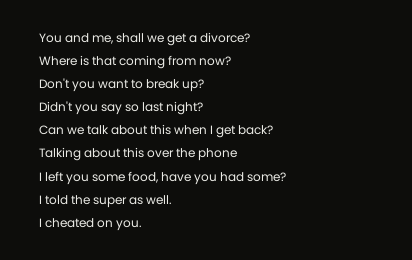You and me, shall we get a divorce?
Where is that coming from now?
Don't you want to break up?
Didn't you say so last night?
Can we talk about this when I get back?
Talking about this over the phone
I left you some food, have you had some?
I told the super as well.
I cheated on you.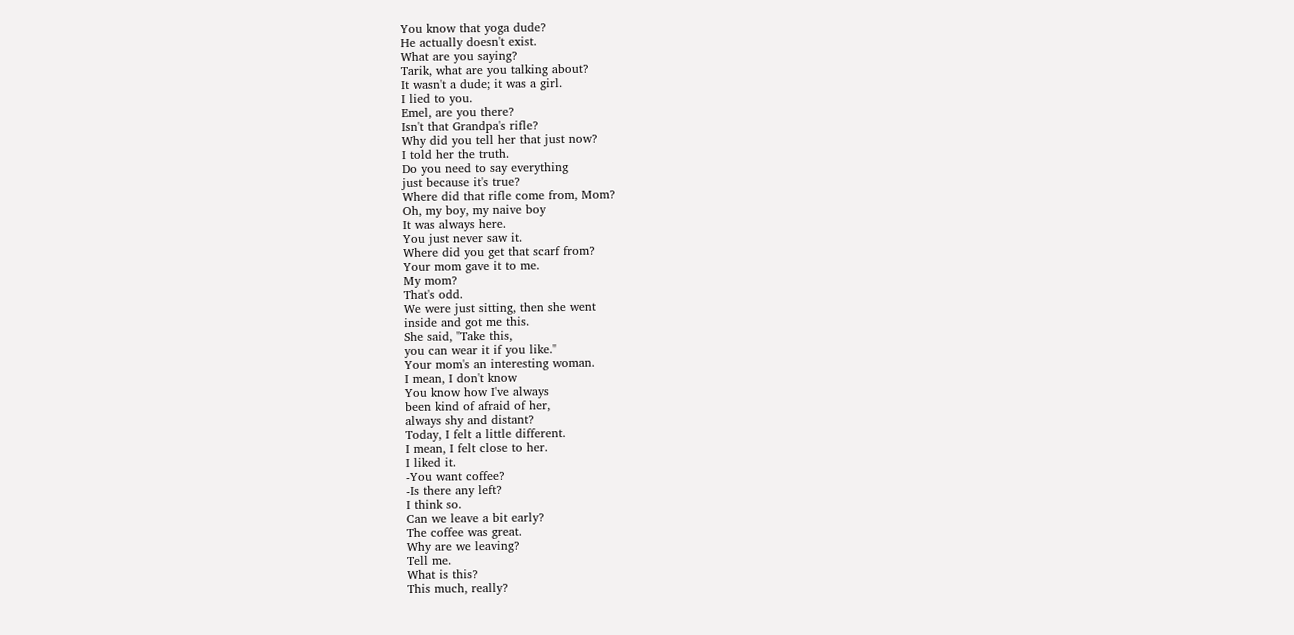You know that yoga dude?
He actually doesn't exist.
What are you saying?
Tarik, what are you talking about?
It wasn't a dude; it was a girl.
I lied to you.
Emel, are you there?
Isn't that Grandpa's rifle?
Why did you tell her that just now?
I told her the truth.
Do you need to say everything
just because it's true?
Where did that rifle come from, Mom?
Oh, my boy, my naive boy
It was always here.
You just never saw it.
Where did you get that scarf from?
Your mom gave it to me.
My mom?
That's odd.
We were just sitting, then she went
inside and got me this.
She said, "Take this,
you can wear it if you like."
Your mom's an interesting woman.
I mean, I don't know
You know how I've always
been kind of afraid of her,
always shy and distant?
Today, I felt a little different.
I mean, I felt close to her.
I liked it.
-You want coffee?
-Is there any left?
I think so.
Can we leave a bit early?
The coffee was great.
Why are we leaving?
Tell me.
What is this?
This much, really?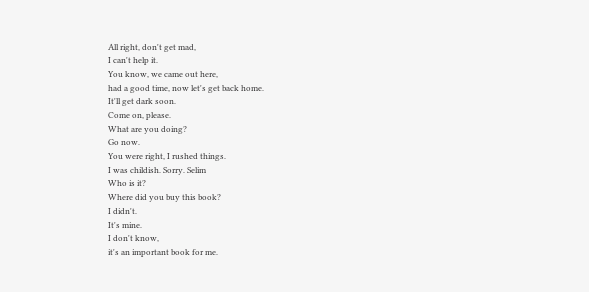All right, don't get mad,
I can't help it.
You know, we came out here,
had a good time, now let's get back home.
It'll get dark soon.
Come on, please.
What are you doing?
Go now.
You were right, I rushed things.
I was childish. Sorry. Selim
Who is it?
Where did you buy this book?
I didn't.
It's mine.
I don't know,
it's an important book for me.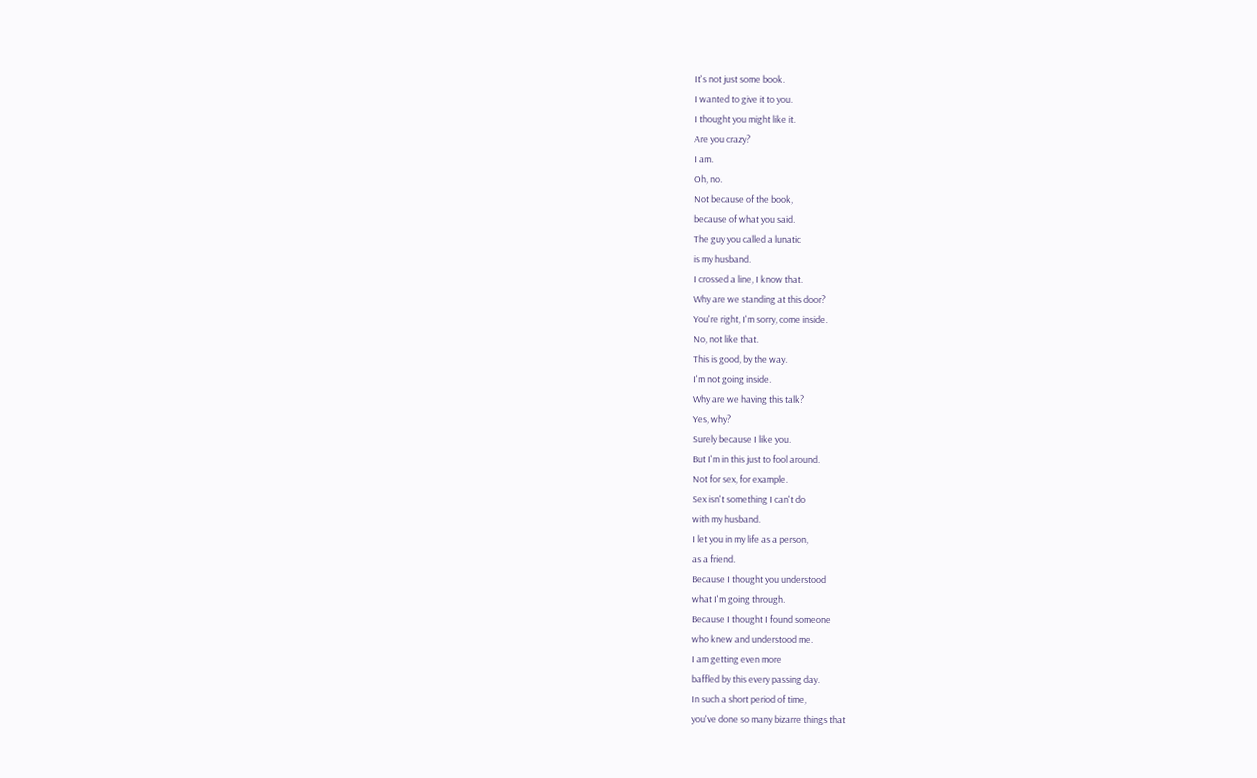It's not just some book.
I wanted to give it to you.
I thought you might like it.
Are you crazy?
I am.
Oh, no.
Not because of the book,
because of what you said.
The guy you called a lunatic
is my husband.
I crossed a line, I know that.
Why are we standing at this door?
You're right, I'm sorry, come inside.
No, not like that.
This is good, by the way.
I'm not going inside.
Why are we having this talk?
Yes, why?
Surely because I like you.
But I'm in this just to fool around.
Not for sex, for example.
Sex isn't something I can't do
with my husband.
I let you in my life as a person,
as a friend.
Because I thought you understood
what I'm going through.
Because I thought I found someone
who knew and understood me.
I am getting even more
baffled by this every passing day.
In such a short period of time,
you've done so many bizarre things that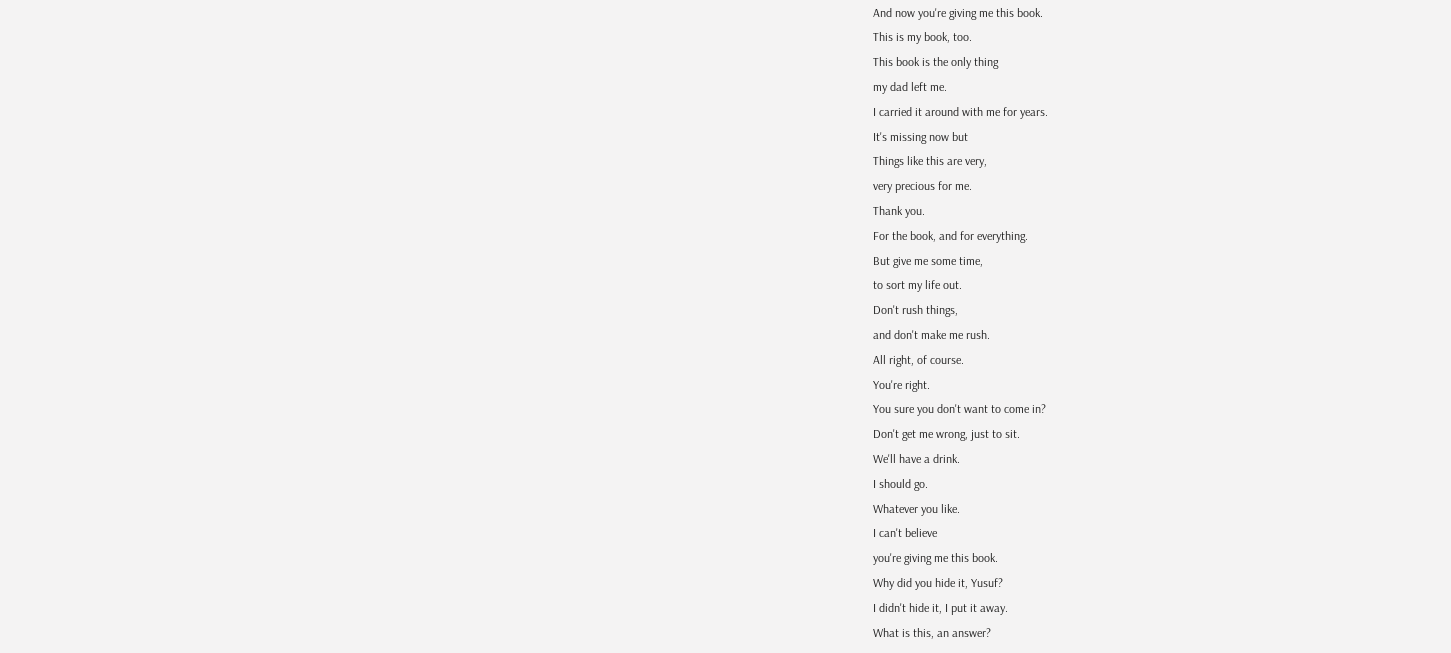And now you're giving me this book.
This is my book, too.
This book is the only thing
my dad left me.
I carried it around with me for years.
It's missing now but
Things like this are very,
very precious for me.
Thank you.
For the book, and for everything.
But give me some time,
to sort my life out.
Don't rush things,
and don't make me rush.
All right, of course.
You're right.
You sure you don't want to come in?
Don't get me wrong, just to sit.
We'll have a drink.
I should go.
Whatever you like.
I can't believe
you're giving me this book.
Why did you hide it, Yusuf?
I didn't hide it, I put it away.
What is this, an answer?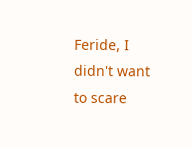Feride, I didn't want to scare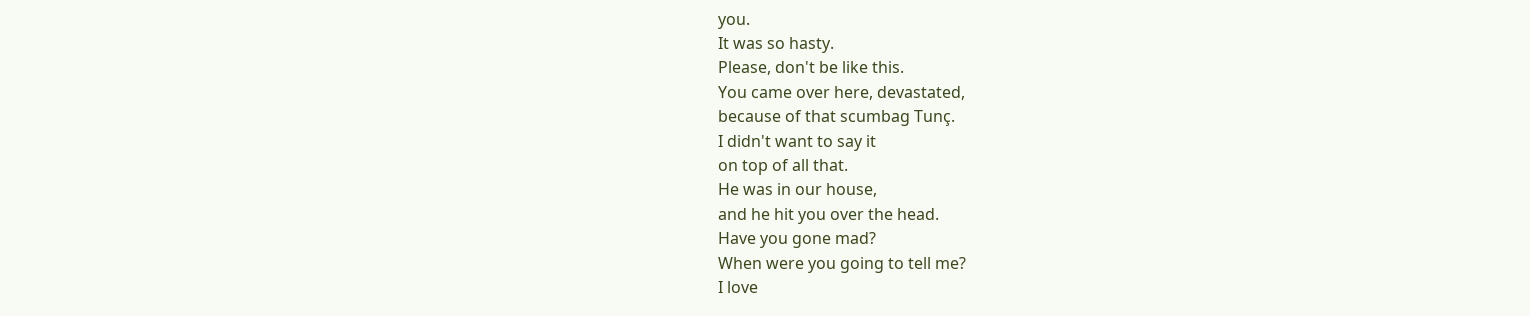you.
It was so hasty.
Please, don't be like this.
You came over here, devastated,
because of that scumbag Tunç.
I didn't want to say it
on top of all that.
He was in our house,
and he hit you over the head.
Have you gone mad?
When were you going to tell me?
I love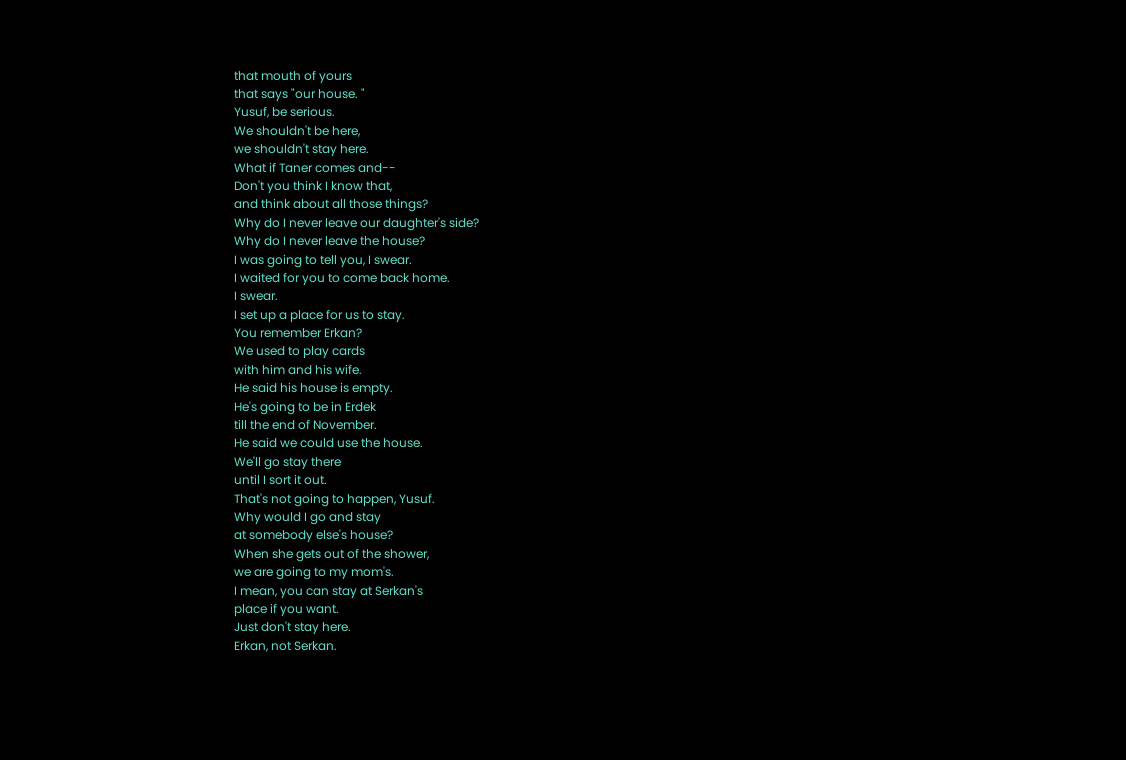that mouth of yours
that says "our house. "
Yusuf, be serious.
We shouldn't be here,
we shouldn't stay here.
What if Taner comes and--
Don't you think I know that,
and think about all those things?
Why do I never leave our daughter's side?
Why do I never leave the house?
I was going to tell you, I swear.
I waited for you to come back home.
I swear.
I set up a place for us to stay.
You remember Erkan?
We used to play cards
with him and his wife.
He said his house is empty.
He's going to be in Erdek
till the end of November.
He said we could use the house.
We'll go stay there
until I sort it out.
That's not going to happen, Yusuf.
Why would I go and stay
at somebody else's house?
When she gets out of the shower,
we are going to my mom's.
I mean, you can stay at Serkan's
place if you want.
Just don't stay here.
Erkan, not Serkan.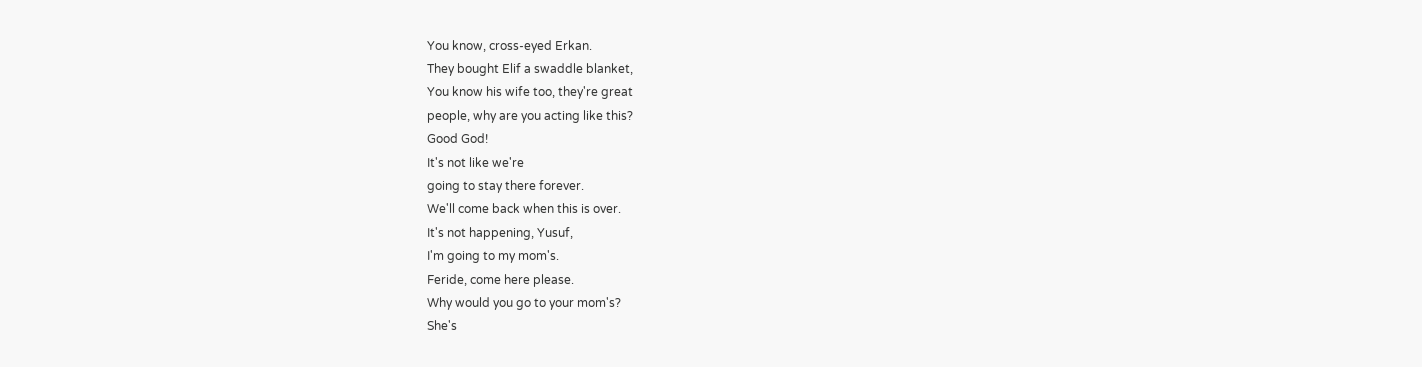You know, cross-eyed Erkan.
They bought Elif a swaddle blanket,
You know his wife too, they're great
people, why are you acting like this?
Good God!
It's not like we're
going to stay there forever.
We'll come back when this is over.
It's not happening, Yusuf,
I'm going to my mom's.
Feride, come here please.
Why would you go to your mom's?
She's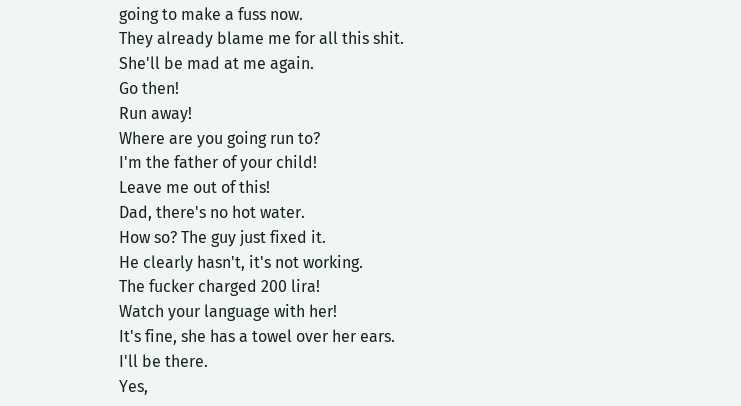going to make a fuss now.
They already blame me for all this shit.
She'll be mad at me again.
Go then!
Run away!
Where are you going run to?
I'm the father of your child!
Leave me out of this!
Dad, there's no hot water.
How so? The guy just fixed it.
He clearly hasn't, it's not working.
The fucker charged 200 lira!
Watch your language with her!
It's fine, she has a towel over her ears.
I'll be there.
Yes,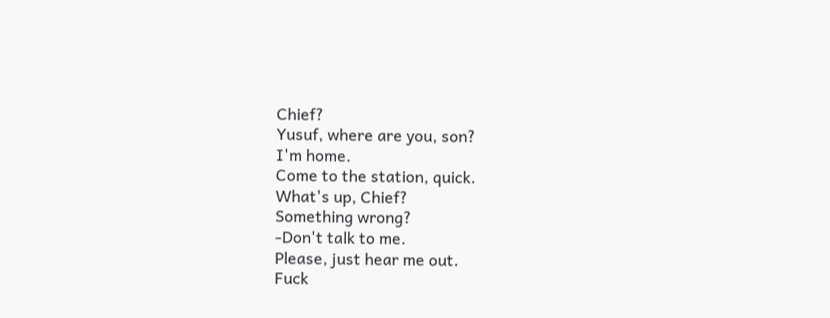Chief?
Yusuf, where are you, son?
I'm home.
Come to the station, quick.
What's up, Chief?
Something wrong?
-Don't talk to me.
Please, just hear me out.
Fuck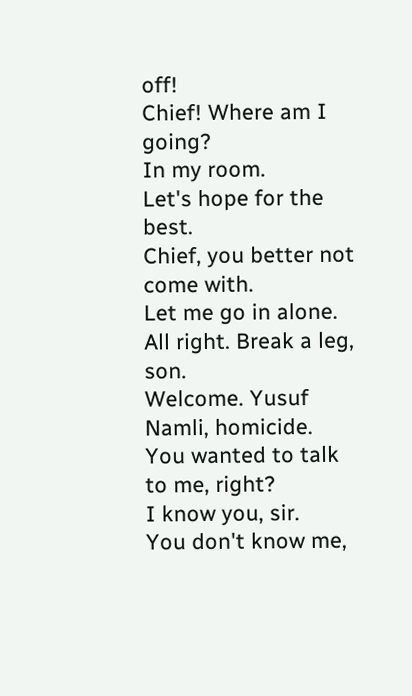off!
Chief! Where am I going?
In my room.
Let's hope for the best.
Chief, you better not come with.
Let me go in alone.
All right. Break a leg, son.
Welcome. Yusuf Namli, homicide.
You wanted to talk to me, right?
I know you, sir.
You don't know me,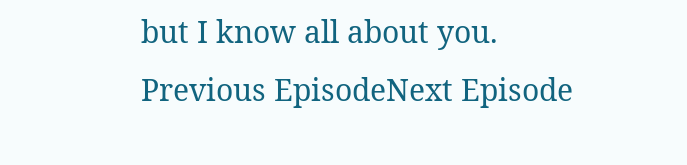but I know all about you.
Previous EpisodeNext Episode